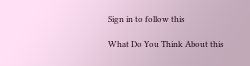Sign in to follow this

What Do You Think About this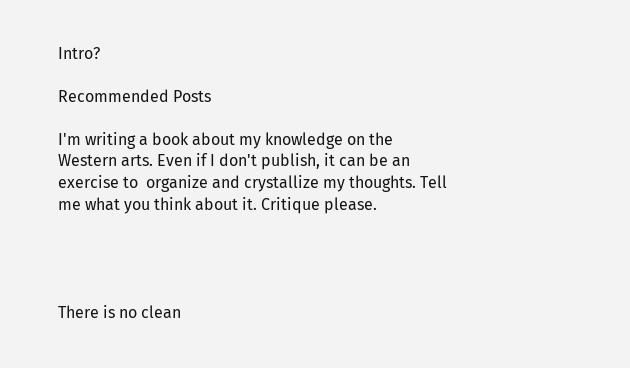Intro?

Recommended Posts

I'm writing a book about my knowledge on the Western arts. Even if I don't publish, it can be an exercise to  organize and crystallize my thoughts. Tell me what you think about it. Critique please.




There is no clean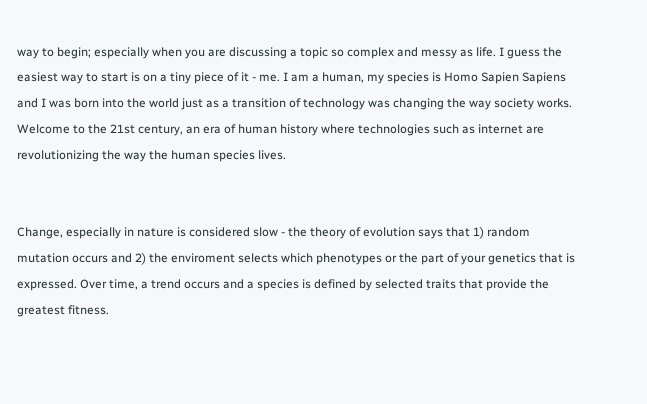way to begin; especially when you are discussing a topic so complex and messy as life. I guess the easiest way to start is on a tiny piece of it - me. I am a human, my species is Homo Sapien Sapiens and I was born into the world just as a transition of technology was changing the way society works. Welcome to the 21st century, an era of human history where technologies such as internet are revolutionizing the way the human species lives.


Change, especially in nature is considered slow - the theory of evolution says that 1) random mutation occurs and 2) the enviroment selects which phenotypes or the part of your genetics that is expressed. Over time, a trend occurs and a species is defined by selected traits that provide the greatest fitness.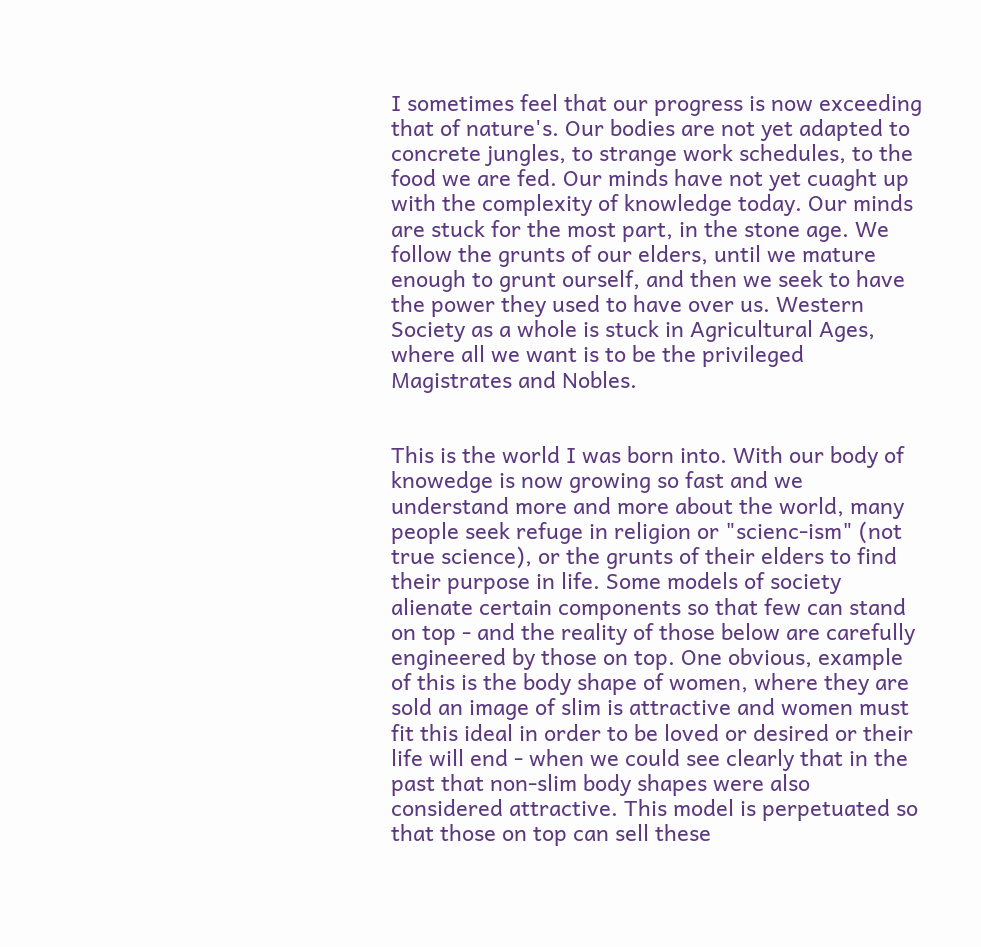I sometimes feel that our progress is now exceeding that of nature's. Our bodies are not yet adapted to concrete jungles, to strange work schedules, to the food we are fed. Our minds have not yet cuaght up with the complexity of knowledge today. Our minds are stuck for the most part, in the stone age. We follow the grunts of our elders, until we mature enough to grunt ourself, and then we seek to have the power they used to have over us. Western Society as a whole is stuck in Agricultural Ages, where all we want is to be the privileged Magistrates and Nobles.


This is the world I was born into. With our body of knowedge is now growing so fast and we understand more and more about the world, many people seek refuge in religion or "scienc-ism" (not true science), or the grunts of their elders to find their purpose in life. Some models of society alienate certain components so that few can stand on top - and the reality of those below are carefully engineered by those on top. One obvious, example of this is the body shape of women, where they are sold an image of slim is attractive and women must fit this ideal in order to be loved or desired or their life will end - when we could see clearly that in the past that non-slim body shapes were also considered attractive. This model is perpetuated so that those on top can sell these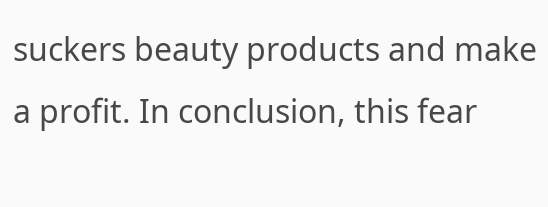suckers beauty products and make a profit. In conclusion, this fear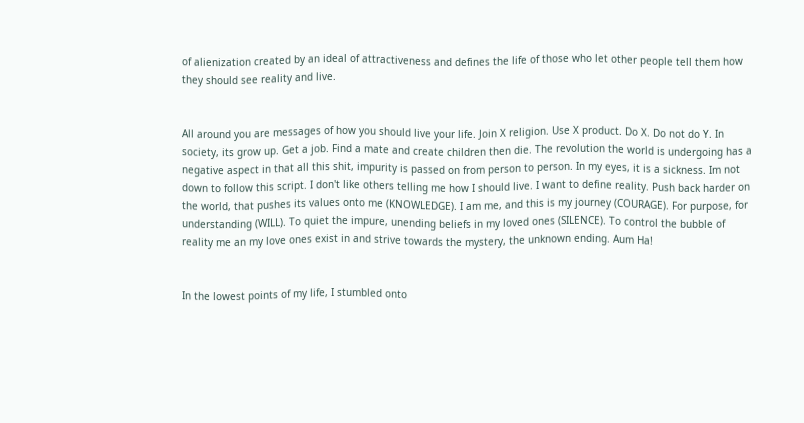of alienization created by an ideal of attractiveness and defines the life of those who let other people tell them how they should see reality and live.


All around you are messages of how you should live your life. Join X religion. Use X product. Do X. Do not do Y. In society, its grow up. Get a job. Find a mate and create children then die. The revolution the world is undergoing has a negative aspect in that all this shit, impurity is passed on from person to person. In my eyes, it is a sickness. Im not down to follow this script. I don't like others telling me how I should live. I want to define reality. Push back harder on the world, that pushes its values onto me (KNOWLEDGE). I am me, and this is my journey (COURAGE). For purpose, for understanding (WILL). To quiet the impure, unending beliefs in my loved ones (SILENCE). To control the bubble of reality me an my love ones exist in and strive towards the mystery, the unknown ending. Aum Ha!


In the lowest points of my life, I stumbled onto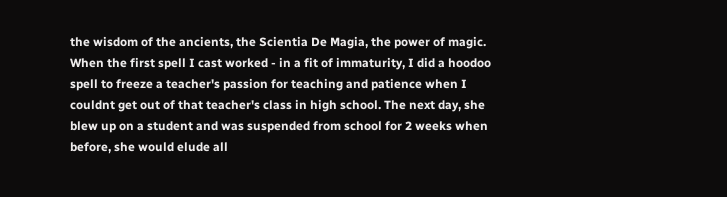the wisdom of the ancients, the Scientia De Magia, the power of magic. When the first spell I cast worked - in a fit of immaturity, I did a hoodoo spell to freeze a teacher's passion for teaching and patience when I couldnt get out of that teacher's class in high school. The next day, she blew up on a student and was suspended from school for 2 weeks when before, she would elude all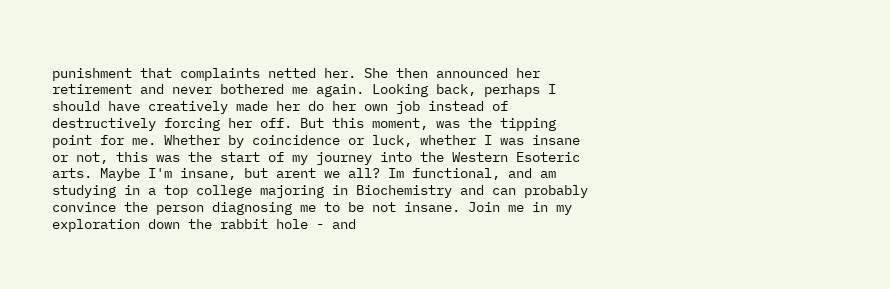punishment that complaints netted her. She then announced her retirement and never bothered me again. Looking back, perhaps I should have creatively made her do her own job instead of destructively forcing her off. But this moment, was the tipping point for me. Whether by coincidence or luck, whether I was insane or not, this was the start of my journey into the Western Esoteric arts. Maybe I'm insane, but arent we all? Im functional, and am studying in a top college majoring in Biochemistry and can probably convince the person diagnosing me to be not insane. Join me in my exploration down the rabbit hole - and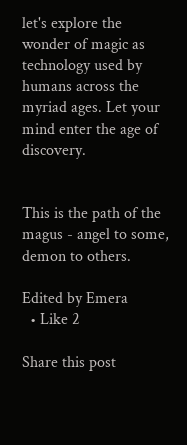let's explore the wonder of magic as technology used by humans across the myriad ages. Let your mind enter the age of discovery.


This is the path of the magus - angel to some, demon to others.

Edited by Emera
  • Like 2

Share this post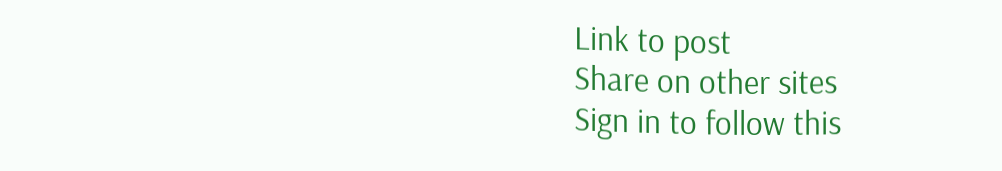Link to post
Share on other sites
Sign in to follow this